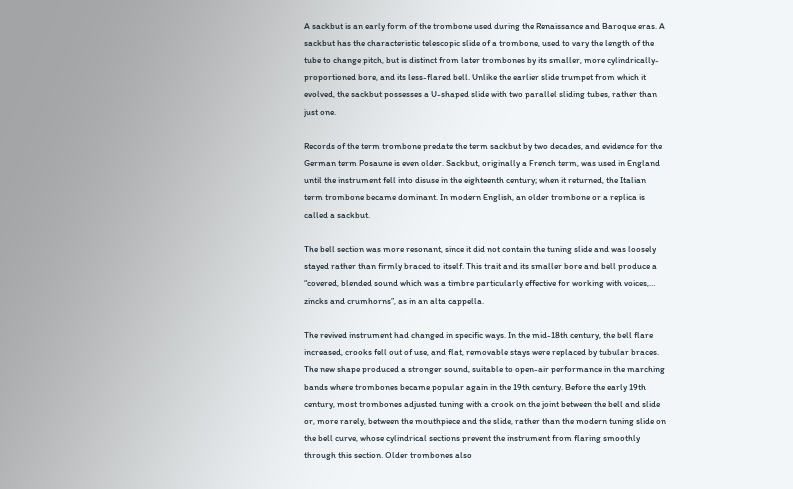A sackbut is an early form of the trombone used during the Renaissance and Baroque eras. A sackbut has the characteristic telescopic slide of a trombone, used to vary the length of the tube to change pitch, but is distinct from later trombones by its smaller, more cylindrically-proportioned bore, and its less-flared bell. Unlike the earlier slide trumpet from which it evolved, the sackbut possesses a U-shaped slide with two parallel sliding tubes, rather than just one.

Records of the term trombone predate the term sackbut by two decades, and evidence for the German term Posaune is even older. Sackbut, originally a French term, was used in England until the instrument fell into disuse in the eighteenth century; when it returned, the Italian term trombone became dominant. In modern English, an older trombone or a replica is called a sackbut.

The bell section was more resonant, since it did not contain the tuning slide and was loosely stayed rather than firmly braced to itself. This trait and its smaller bore and bell produce a “covered, blended sound which was a timbre particularly effective for working with voices,… zincks and crumhorns”, as in an alta cappella.

The revived instrument had changed in specific ways. In the mid-18th century, the bell flare increased, crooks fell out of use, and flat, removable stays were replaced by tubular braces. The new shape produced a stronger sound, suitable to open-air performance in the marching bands where trombones became popular again in the 19th century. Before the early 19th century, most trombones adjusted tuning with a crook on the joint between the bell and slide or, more rarely, between the mouthpiece and the slide, rather than the modern tuning slide on the bell curve, whose cylindrical sections prevent the instrument from flaring smoothly through this section. Older trombones also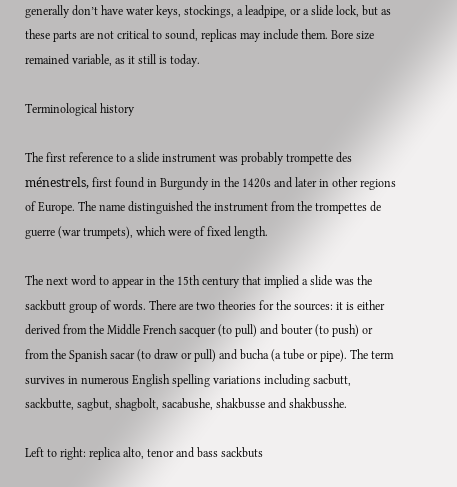generally don’t have water keys, stockings, a leadpipe, or a slide lock, but as these parts are not critical to sound, replicas may include them. Bore size remained variable, as it still is today.

Terminological history

The first reference to a slide instrument was probably trompette des ménestrels, first found in Burgundy in the 1420s and later in other regions of Europe. The name distinguished the instrument from the trompettes de guerre (war trumpets), which were of fixed length.

The next word to appear in the 15th century that implied a slide was the sackbutt group of words. There are two theories for the sources: it is either derived from the Middle French sacquer (to pull) and bouter (to push) or from the Spanish sacar (to draw or pull) and bucha (a tube or pipe). The term survives in numerous English spelling variations including sacbutt, sackbutte, sagbut, shagbolt, sacabushe, shakbusse and shakbusshe.

Left to right: replica alto, tenor and bass sackbuts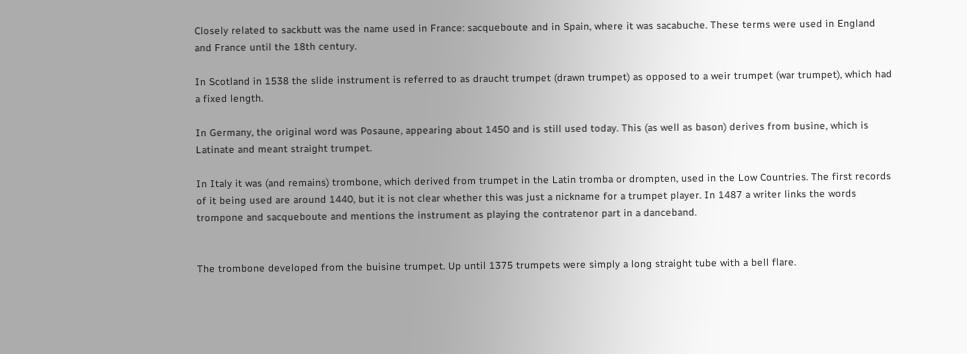Closely related to sackbutt was the name used in France: sacqueboute and in Spain, where it was sacabuche. These terms were used in England and France until the 18th century.

In Scotland in 1538 the slide instrument is referred to as draucht trumpet (drawn trumpet) as opposed to a weir trumpet (war trumpet), which had a fixed length.

In Germany, the original word was Posaune, appearing about 1450 and is still used today. This (as well as bason) derives from busine, which is Latinate and meant straight trumpet.

In Italy it was (and remains) trombone, which derived from trumpet in the Latin tromba or drompten, used in the Low Countries. The first records of it being used are around 1440, but it is not clear whether this was just a nickname for a trumpet player. In 1487 a writer links the words trompone and sacqueboute and mentions the instrument as playing the contratenor part in a danceband.


The trombone developed from the buisine trumpet. Up until 1375 trumpets were simply a long straight tube with a bell flare.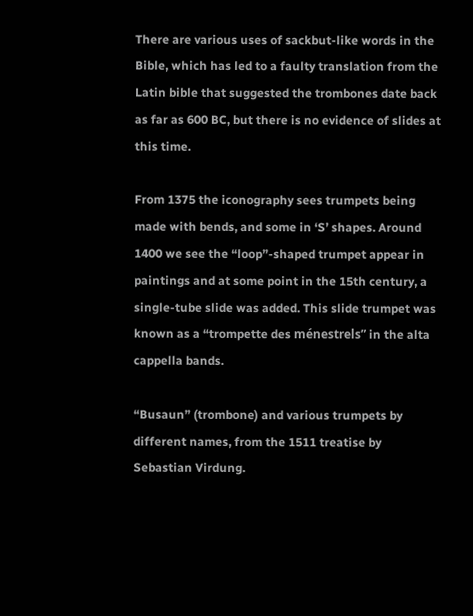There are various uses of sackbut-like words in the Bible, which has led to a faulty translation from the Latin bible that suggested the trombones date back as far as 600 BC, but there is no evidence of slides at this time.

From 1375 the iconography sees trumpets being made with bends, and some in ‘S’ shapes. Around 1400 we see the “loop”-shaped trumpet appear in paintings and at some point in the 15th century, a single-tube slide was added. This slide trumpet was known as a “trompette des ménestrels” in the alta cappella bands.

“Busaun” (trombone) and various trumpets by different names, from the 1511 treatise by Sebastian Virdung.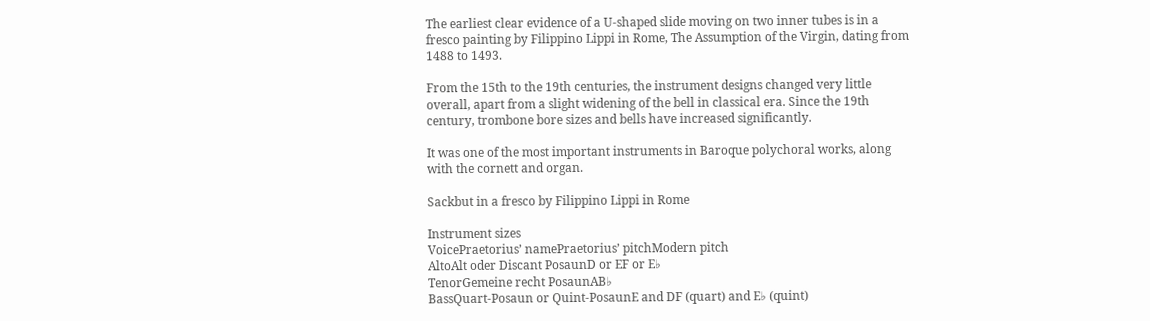The earliest clear evidence of a U-shaped slide moving on two inner tubes is in a fresco painting by Filippino Lippi in Rome, The Assumption of the Virgin, dating from 1488 to 1493.

From the 15th to the 19th centuries, the instrument designs changed very little overall, apart from a slight widening of the bell in classical era. Since the 19th century, trombone bore sizes and bells have increased significantly.

It was one of the most important instruments in Baroque polychoral works, along with the cornett and organ.

Sackbut in a fresco by Filippino Lippi in Rome

Instrument sizes
VoicePraetorius’ namePraetorius’ pitchModern pitch
AltoAlt oder Discant PosaunD or EF or E♭
TenorGemeine recht PosaunAB♭
BassQuart-Posaun or Quint-PosaunE and DF (quart) and E♭ (quint)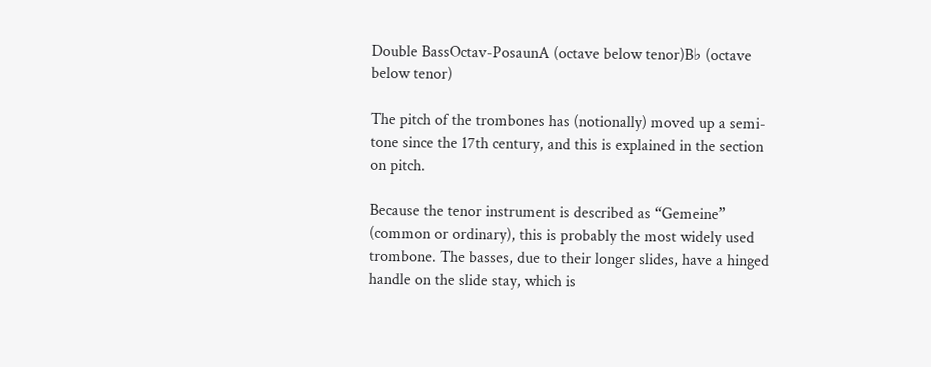Double BassOctav-PosaunA (octave below tenor)B♭ (octave below tenor)

The pitch of the trombones has (notionally) moved up a semi-tone since the 17th century, and this is explained in the section on pitch.

Because the tenor instrument is described as “Gemeine” (common or ordinary), this is probably the most widely used trombone. The basses, due to their longer slides, have a hinged handle on the slide stay, which is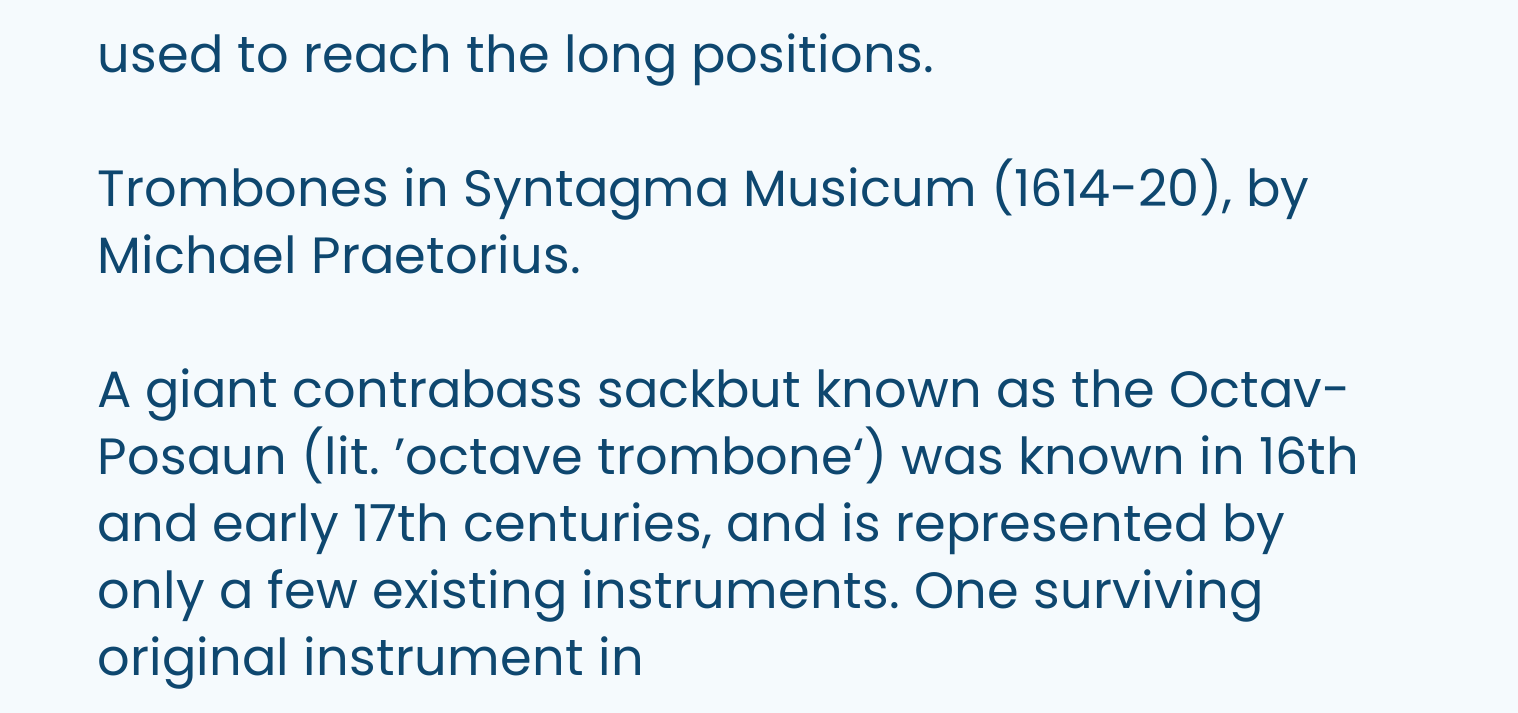used to reach the long positions.

Trombones in Syntagma Musicum (1614-20), by Michael Praetorius.

A giant contrabass sackbut known as the Octav-Posaun (lit. ’octave trombone‘) was known in 16th and early 17th centuries, and is represented by only a few existing instruments. One surviving original instrument in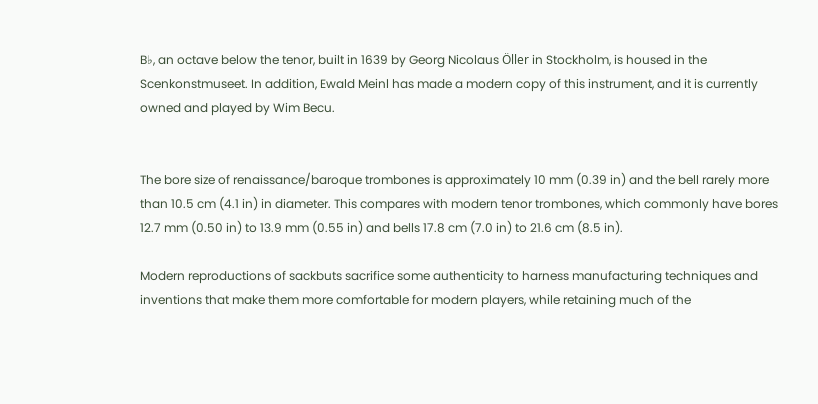B♭, an octave below the tenor, built in 1639 by Georg Nicolaus Öller in Stockholm, is housed in the Scenkonstmuseet. In addition, Ewald Meinl has made a modern copy of this instrument, and it is currently owned and played by Wim Becu.


The bore size of renaissance/baroque trombones is approximately 10 mm (0.39 in) and the bell rarely more than 10.5 cm (4.1 in) in diameter. This compares with modern tenor trombones, which commonly have bores 12.7 mm (0.50 in) to 13.9 mm (0.55 in) and bells 17.8 cm (7.0 in) to 21.6 cm (8.5 in).

Modern reproductions of sackbuts sacrifice some authenticity to harness manufacturing techniques and inventions that make them more comfortable for modern players, while retaining much of the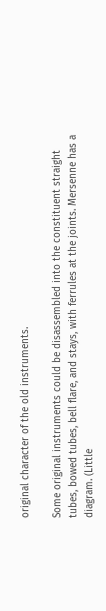original character of the old instruments.

Some original instruments could be disassembled into the constituent straight tubes, bowed tubes, bell flare, and stays, with ferrules at the joints. Mersenne has a diagram. (Little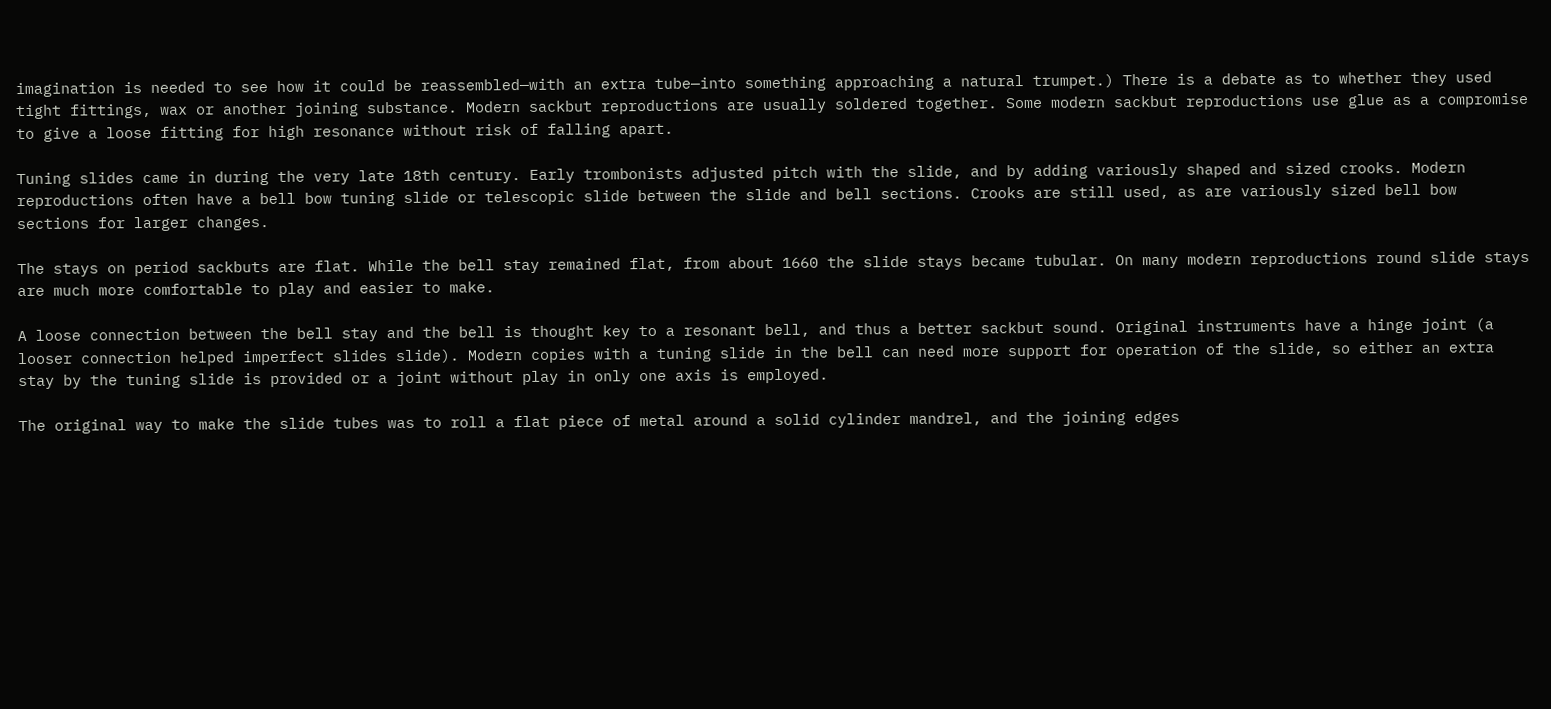imagination is needed to see how it could be reassembled—with an extra tube—into something approaching a natural trumpet.) There is a debate as to whether they used tight fittings, wax or another joining substance. Modern sackbut reproductions are usually soldered together. Some modern sackbut reproductions use glue as a compromise to give a loose fitting for high resonance without risk of falling apart.

Tuning slides came in during the very late 18th century. Early trombonists adjusted pitch with the slide, and by adding variously shaped and sized crooks. Modern reproductions often have a bell bow tuning slide or telescopic slide between the slide and bell sections. Crooks are still used, as are variously sized bell bow sections for larger changes.

The stays on period sackbuts are flat. While the bell stay remained flat, from about 1660 the slide stays became tubular. On many modern reproductions round slide stays are much more comfortable to play and easier to make.

A loose connection between the bell stay and the bell is thought key to a resonant bell, and thus a better sackbut sound. Original instruments have a hinge joint (a looser connection helped imperfect slides slide). Modern copies with a tuning slide in the bell can need more support for operation of the slide, so either an extra stay by the tuning slide is provided or a joint without play in only one axis is employed.

The original way to make the slide tubes was to roll a flat piece of metal around a solid cylinder mandrel, and the joining edges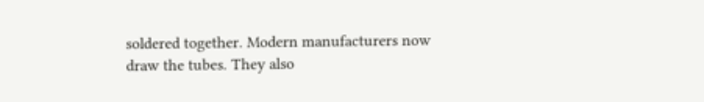soldered together. Modern manufacturers now draw the tubes. They also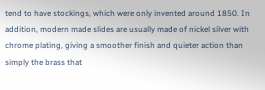tend to have stockings, which were only invented around 1850. In addition, modern made slides are usually made of nickel silver with chrome plating, giving a smoother finish and quieter action than simply the brass that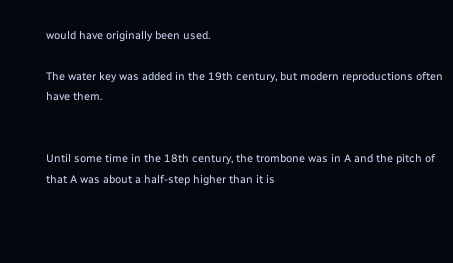would have originally been used.

The water key was added in the 19th century, but modern reproductions often have them.


Until some time in the 18th century, the trombone was in A and the pitch of that A was about a half-step higher than it is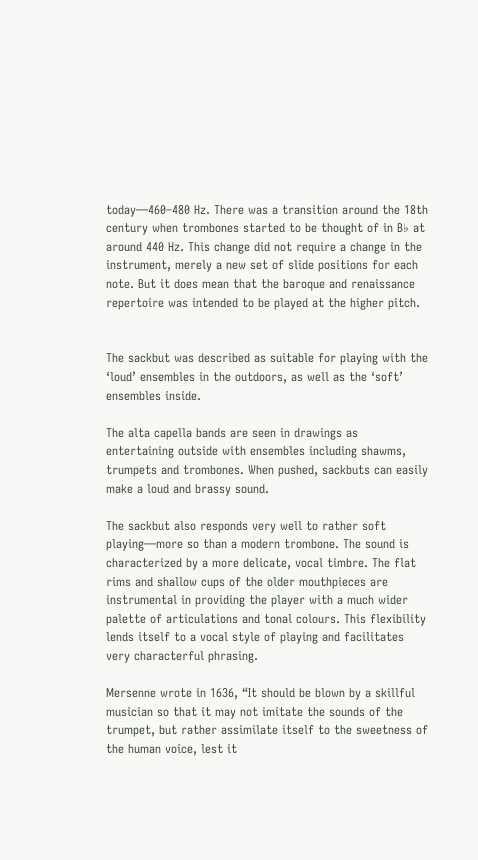today—460–480 Hz. There was a transition around the 18th century when trombones started to be thought of in B♭ at around 440 Hz. This change did not require a change in the instrument, merely a new set of slide positions for each note. But it does mean that the baroque and renaissance repertoire was intended to be played at the higher pitch.


The sackbut was described as suitable for playing with the ‘loud’ ensembles in the outdoors, as well as the ‘soft’ ensembles inside.

The alta capella bands are seen in drawings as entertaining outside with ensembles including shawms, trumpets and trombones. When pushed, sackbuts can easily make a loud and brassy sound.

The sackbut also responds very well to rather soft playing—more so than a modern trombone. The sound is characterized by a more delicate, vocal timbre. The flat rims and shallow cups of the older mouthpieces are instrumental in providing the player with a much wider palette of articulations and tonal colours. This flexibility lends itself to a vocal style of playing and facilitates very characterful phrasing.

Mersenne wrote in 1636, “It should be blown by a skillful musician so that it may not imitate the sounds of the trumpet, but rather assimilate itself to the sweetness of the human voice, lest it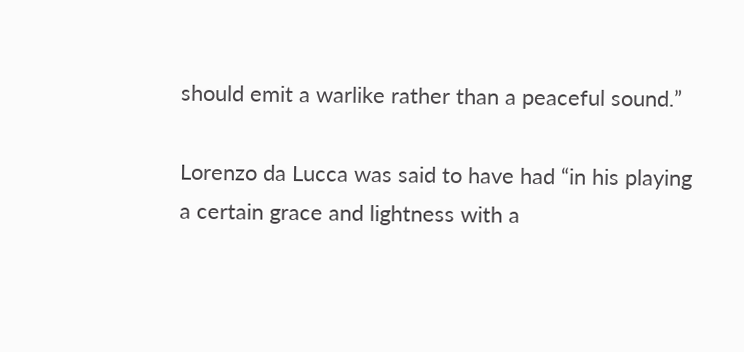should emit a warlike rather than a peaceful sound.”

Lorenzo da Lucca was said to have had “in his playing a certain grace and lightness with a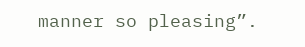manner so pleasing”.